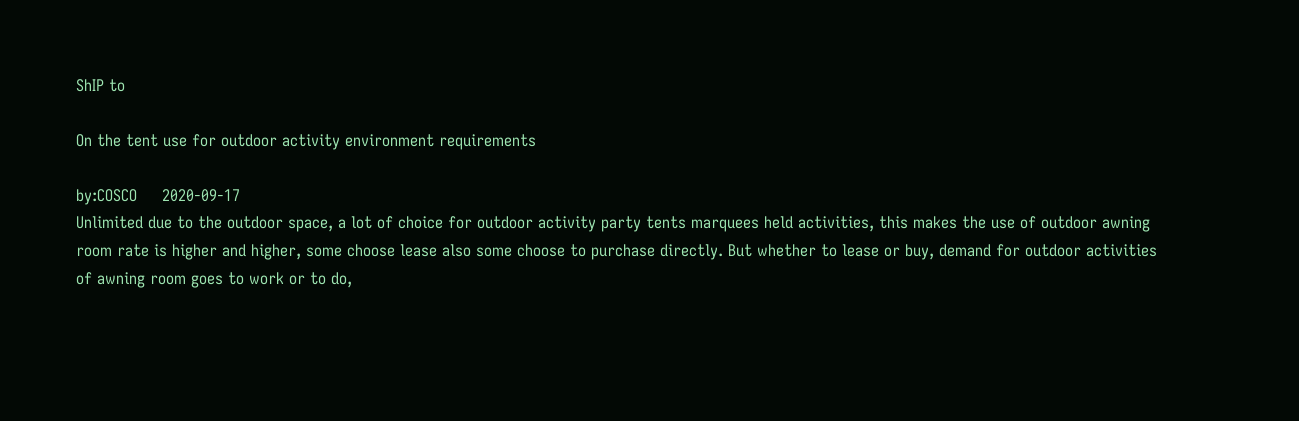ShIP to

On the tent use for outdoor activity environment requirements

by:COSCO     2020-09-17
Unlimited due to the outdoor space, a lot of choice for outdoor activity party tents marquees held activities, this makes the use of outdoor awning room rate is higher and higher, some choose lease also some choose to purchase directly. But whether to lease or buy, demand for outdoor activities of awning room goes to work or to do,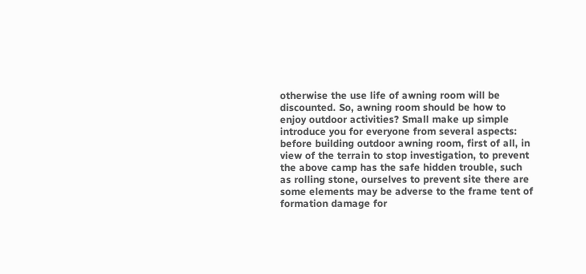otherwise the use life of awning room will be discounted. So, awning room should be how to enjoy outdoor activities? Small make up simple introduce you for everyone from several aspects: before building outdoor awning room, first of all, in view of the terrain to stop investigation, to prevent the above camp has the safe hidden trouble, such as rolling stone, ourselves to prevent site there are some elements may be adverse to the frame tent of formation damage for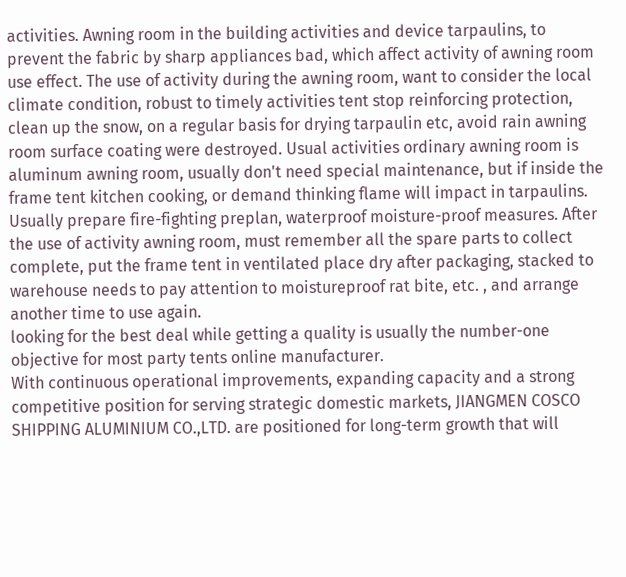activities. Awning room in the building activities and device tarpaulins, to prevent the fabric by sharp appliances bad, which affect activity of awning room use effect. The use of activity during the awning room, want to consider the local climate condition, robust to timely activities tent stop reinforcing protection, clean up the snow, on a regular basis for drying tarpaulin etc, avoid rain awning room surface coating were destroyed. Usual activities ordinary awning room is aluminum awning room, usually don't need special maintenance, but if inside the frame tent kitchen cooking, or demand thinking flame will impact in tarpaulins. Usually prepare fire-fighting preplan, waterproof moisture-proof measures. After the use of activity awning room, must remember all the spare parts to collect complete, put the frame tent in ventilated place dry after packaging, stacked to warehouse needs to pay attention to moistureproof rat bite, etc. , and arrange another time to use again.
looking for the best deal while getting a quality is usually the number-one objective for most party tents online manufacturer.
With continuous operational improvements, expanding capacity and a strong competitive position for serving strategic domestic markets, JIANGMEN COSCO SHIPPING ALUMINIUM CO.,LTD. are positioned for long-term growth that will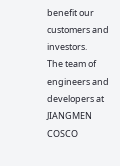benefit our customers and investors.
The team of engineers and developers at JIANGMEN COSCO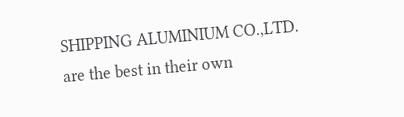SHIPPING ALUMINIUM CO.,LTD. are the best in their own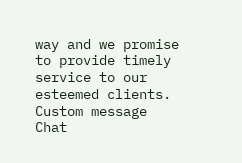way and we promise to provide timely service to our esteemed clients.
Custom message
Chat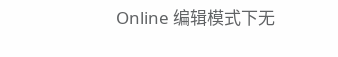Online 编辑模式下无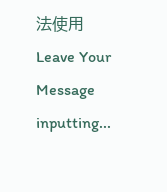法使用
Leave Your Message inputting...